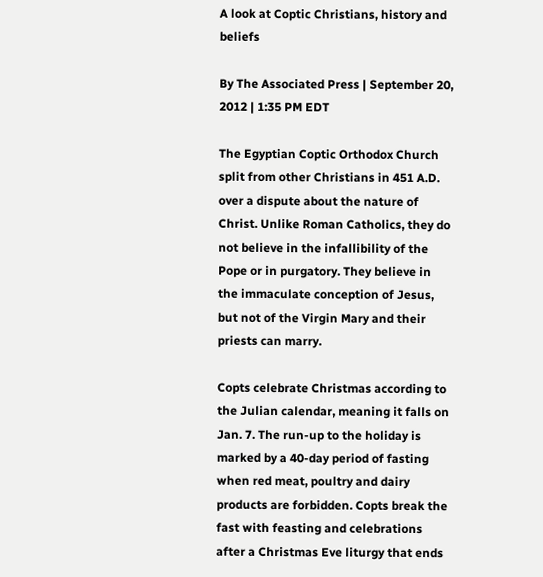A look at Coptic Christians, history and beliefs

By The Associated Press | September 20, 2012 | 1:35 PM EDT

The Egyptian Coptic Orthodox Church split from other Christians in 451 A.D. over a dispute about the nature of Christ. Unlike Roman Catholics, they do not believe in the infallibility of the Pope or in purgatory. They believe in the immaculate conception of Jesus, but not of the Virgin Mary and their priests can marry.

Copts celebrate Christmas according to the Julian calendar, meaning it falls on Jan. 7. The run-up to the holiday is marked by a 40-day period of fasting when red meat, poultry and dairy products are forbidden. Copts break the fast with feasting and celebrations after a Christmas Eve liturgy that ends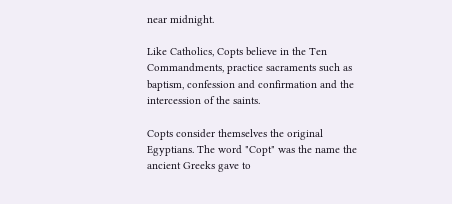near midnight.

Like Catholics, Copts believe in the Ten Commandments, practice sacraments such as baptism, confession and confirmation and the intercession of the saints.

Copts consider themselves the original Egyptians. The word "Copt" was the name the ancient Greeks gave to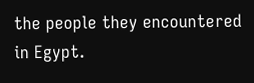the people they encountered in Egypt.